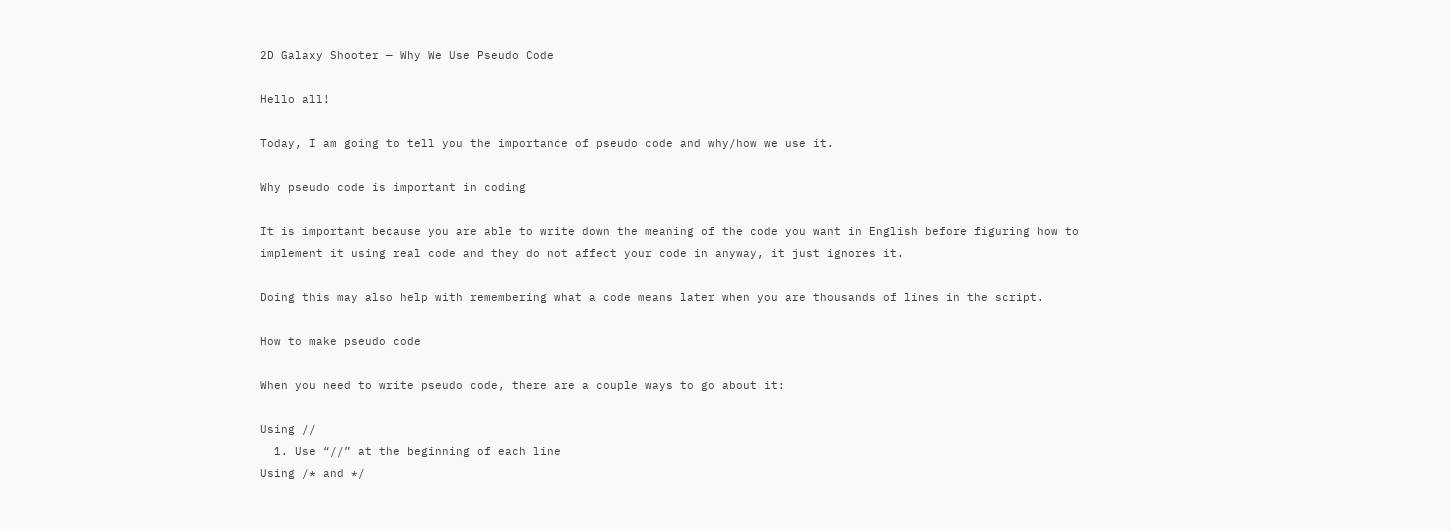2D Galaxy Shooter — Why We Use Pseudo Code

Hello all!

Today, I am going to tell you the importance of pseudo code and why/how we use it.

Why pseudo code is important in coding

It is important because you are able to write down the meaning of the code you want in English before figuring how to implement it using real code and they do not affect your code in anyway, it just ignores it.

Doing this may also help with remembering what a code means later when you are thousands of lines in the script.

How to make pseudo code

When you need to write pseudo code, there are a couple ways to go about it:

Using //
  1. Use “//” at the beginning of each line
Using /* and */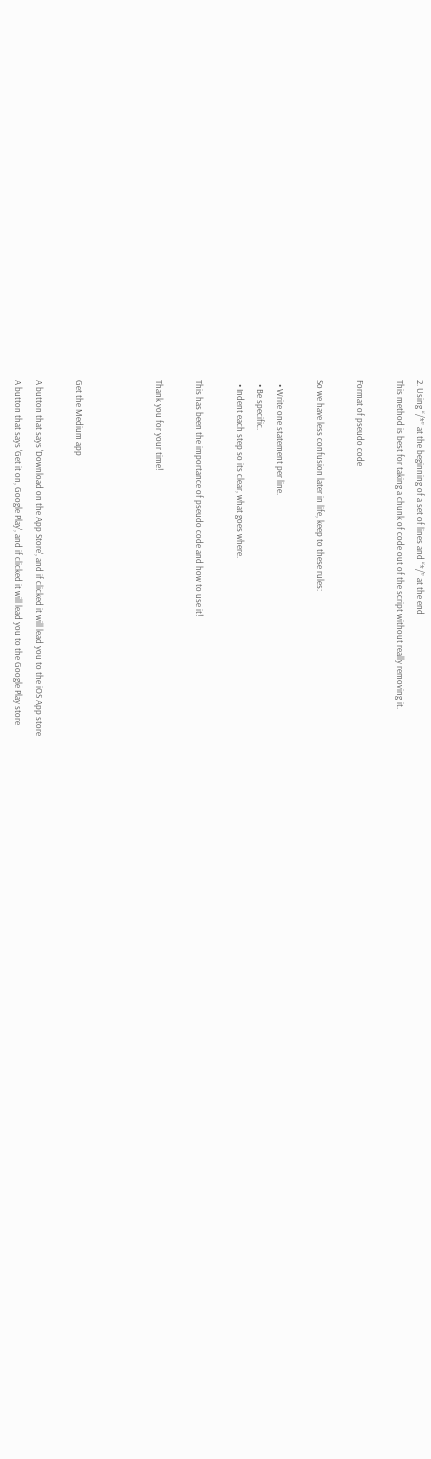2. Using “/*” at the beginning of a set of lines and “*/” at the end
This method is best for taking a chunk of code out of the script without really removing it.

Format of pseudo code

So we have less confusion later in life, keep to these rules:

  • Write one statement per line.
  • Be specific.
  • Indent each step so its clear, what goes where.

This has been the importance of pseudo code and how to use it!

Thank you for your time!



Get the Medium app

A button that says 'Download on the App Store', and if clicked it will lead you to the iOS App store
A button that says 'Get it on, Google Play', and if clicked it will lead you to the Google Play store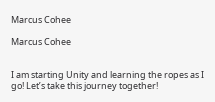Marcus Cohee

Marcus Cohee


I am starting Unity and learning the ropes as I go! Let’s take this journey together!